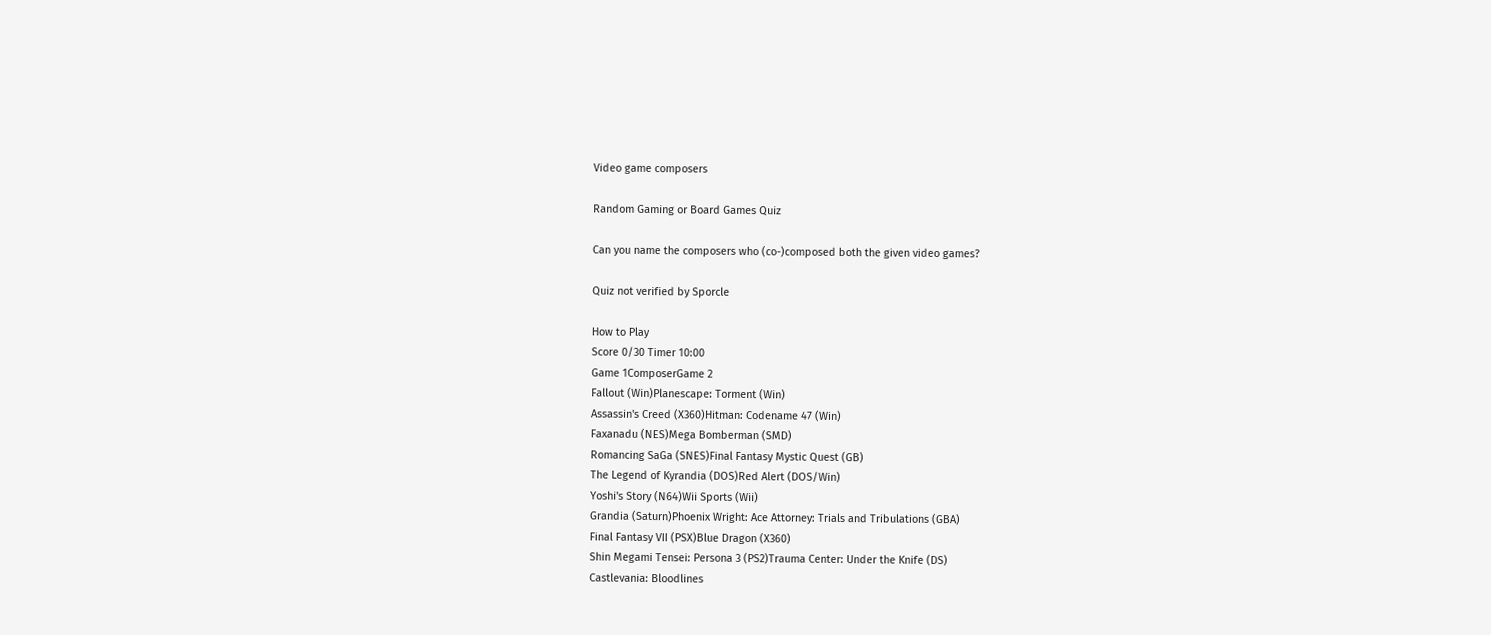Video game composers

Random Gaming or Board Games Quiz

Can you name the composers who (co-)composed both the given video games?

Quiz not verified by Sporcle

How to Play
Score 0/30 Timer 10:00
Game 1ComposerGame 2
Fallout (Win)Planescape: Torment (Win)
Assassin's Creed (X360)Hitman: Codename 47 (Win)
Faxanadu (NES)Mega Bomberman (SMD)
Romancing SaGa (SNES)Final Fantasy Mystic Quest (GB)
The Legend of Kyrandia (DOS)Red Alert (DOS/Win)
Yoshi's Story (N64)Wii Sports (Wii)
Grandia (Saturn)Phoenix Wright: Ace Attorney: Trials and Tribulations (GBA)
Final Fantasy VII (PSX)Blue Dragon (X360)
Shin Megami Tensei: Persona 3 (PS2)Trauma Center: Under the Knife (DS)
Castlevania: Bloodlines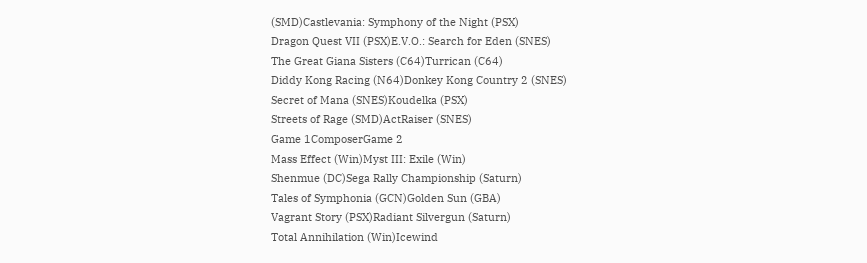(SMD)Castlevania: Symphony of the Night (PSX)
Dragon Quest VII (PSX)E.V.O.: Search for Eden (SNES)
The Great Giana Sisters (C64)Turrican (C64)
Diddy Kong Racing (N64)Donkey Kong Country 2 (SNES)
Secret of Mana (SNES)Koudelka (PSX)
Streets of Rage (SMD)ActRaiser (SNES)
Game 1ComposerGame 2
Mass Effect (Win)Myst III: Exile (Win)
Shenmue (DC)Sega Rally Championship (Saturn)
Tales of Symphonia (GCN)Golden Sun (GBA)
Vagrant Story (PSX)Radiant Silvergun (Saturn)
Total Annihilation (Win)Icewind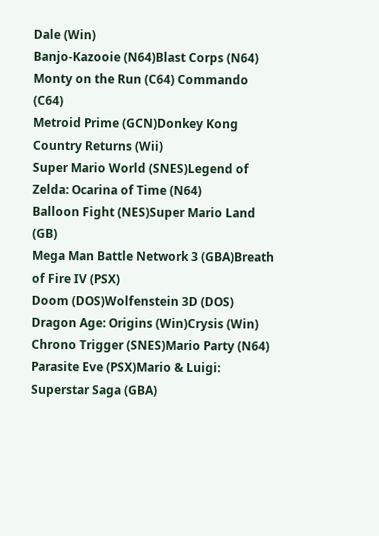Dale (Win)
Banjo-Kazooie (N64)Blast Corps (N64)
Monty on the Run (C64) Commando (C64)
Metroid Prime (GCN)Donkey Kong Country Returns (Wii)
Super Mario World (SNES)Legend of Zelda: Ocarina of Time (N64)
Balloon Fight (NES)Super Mario Land (GB)
Mega Man Battle Network 3 (GBA)Breath of Fire IV (PSX)
Doom (DOS)Wolfenstein 3D (DOS)
Dragon Age: Origins (Win)Crysis (Win)
Chrono Trigger (SNES)Mario Party (N64)
Parasite Eve (PSX)Mario & Luigi: Superstar Saga (GBA)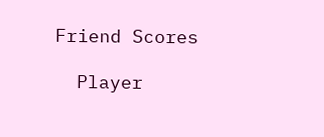Friend Scores

  Player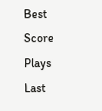Best Score Plays Last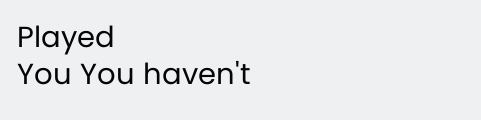Played
You You haven't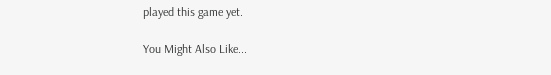played this game yet.

You Might Also Like...